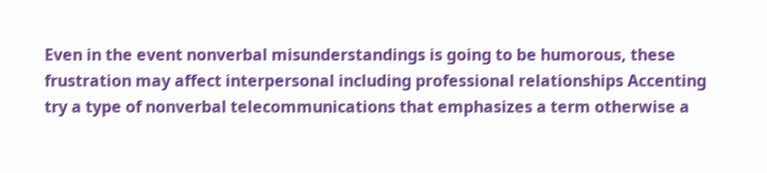Even in the event nonverbal misunderstandings is going to be humorous, these frustration may affect interpersonal including professional relationships Accenting try a type of nonverbal telecommunications that emphasizes a term otherwise a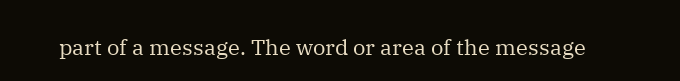part of a message. The word or area of the message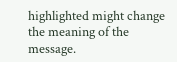highlighted might change the meaning of the message.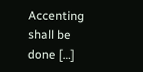Accenting shall be done […]